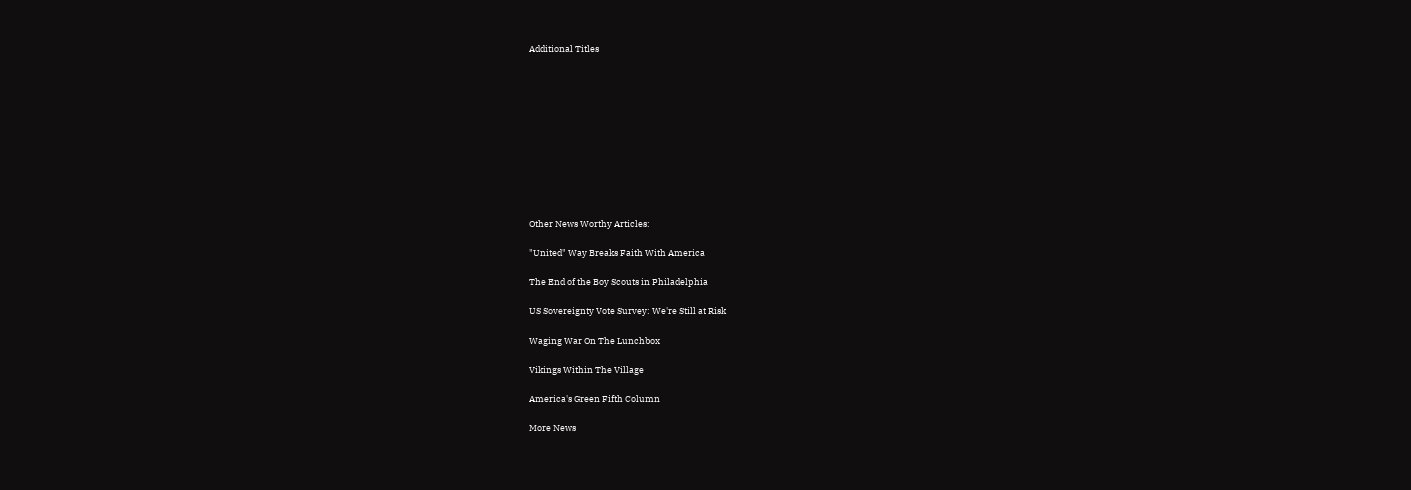Additional Titles











Other News Worthy Articles:

"United" Way Breaks Faith With America

The End of the Boy Scouts in Philadelphia

US Sovereignty Vote Survey: We're Still at Risk

Waging War On The Lunchbox

Vikings Within The Village

America's Green Fifth Column

More News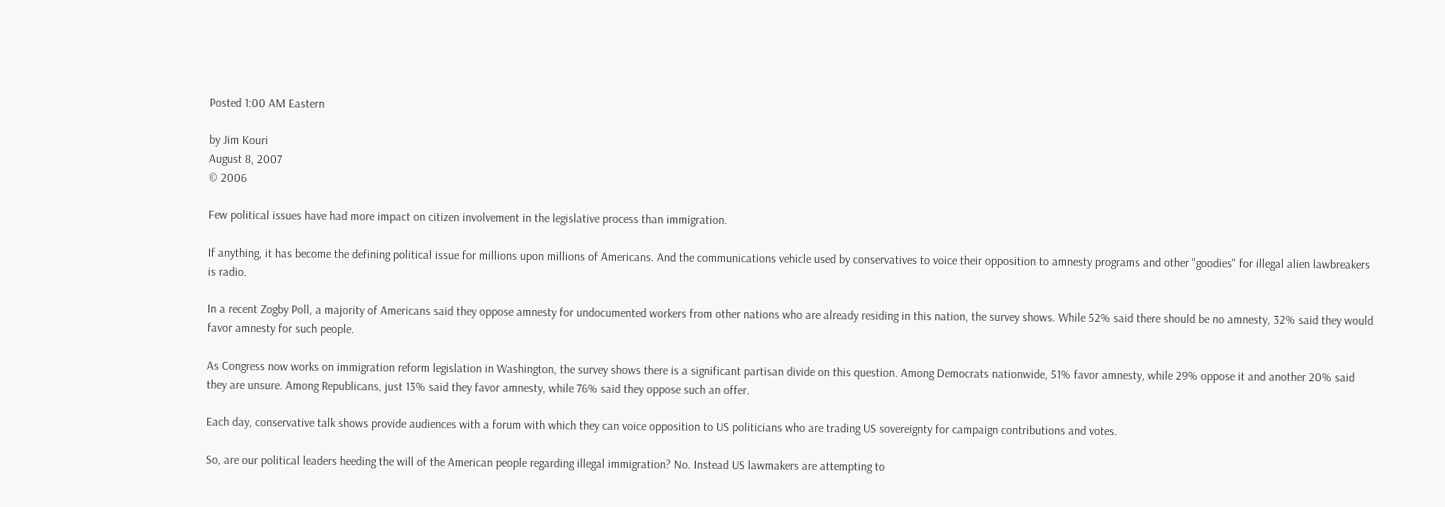Posted 1:00 AM Eastern

by Jim Kouri
August 8, 2007
© 2006

Few political issues have had more impact on citizen involvement in the legislative process than immigration.

If anything, it has become the defining political issue for millions upon millions of Americans. And the communications vehicle used by conservatives to voice their opposition to amnesty programs and other "goodies" for illegal alien lawbreakers is radio.

In a recent Zogby Poll, a majority of Americans said they oppose amnesty for undocumented workers from other nations who are already residing in this nation, the survey shows. While 52% said there should be no amnesty, 32% said they would favor amnesty for such people.

As Congress now works on immigration reform legislation in Washington, the survey shows there is a significant partisan divide on this question. Among Democrats nationwide, 51% favor amnesty, while 29% oppose it and another 20% said they are unsure. Among Republicans, just 13% said they favor amnesty, while 76% said they oppose such an offer.

Each day, conservative talk shows provide audiences with a forum with which they can voice opposition to US politicians who are trading US sovereignty for campaign contributions and votes.

So, are our political leaders heeding the will of the American people regarding illegal immigration? No. Instead US lawmakers are attempting to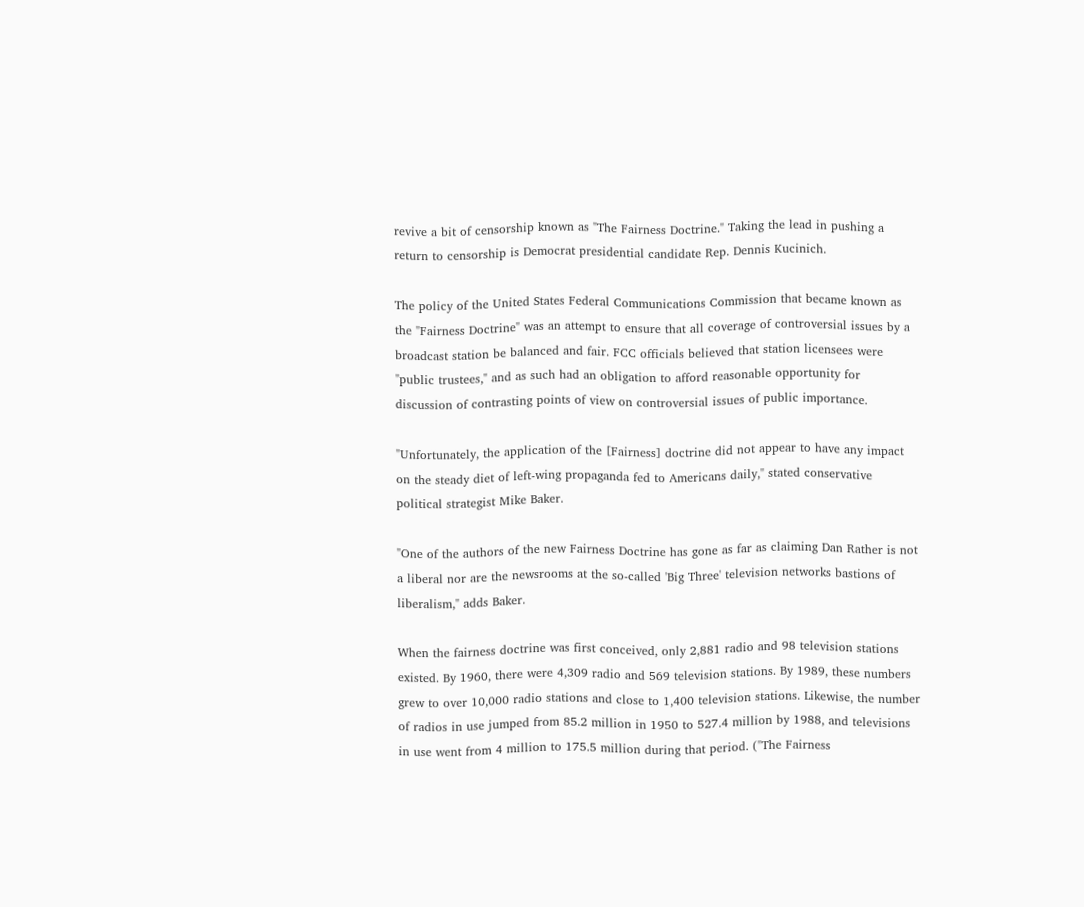revive a bit of censorship known as "The Fairness Doctrine." Taking the lead in pushing a return to censorship is Democrat presidential candidate Rep. Dennis Kucinich.

The policy of the United States Federal Communications Commission that became known as the "Fairness Doctrine" was an attempt to ensure that all coverage of controversial issues by a broadcast station be balanced and fair. FCC officials believed that station licensees were "public trustees," and as such had an obligation to afford reasonable opportunity for discussion of contrasting points of view on controversial issues of public importance.

"Unfortunately, the application of the [Fairness] doctrine did not appear to have any impact on the steady diet of left-wing propaganda fed to Americans daily," stated conservative political strategist Mike Baker.

"One of the authors of the new Fairness Doctrine has gone as far as claiming Dan Rather is not a liberal nor are the newsrooms at the so-called 'Big Three' television networks bastions of liberalism," adds Baker.

When the fairness doctrine was first conceived, only 2,881 radio and 98 television stations existed. By 1960, there were 4,309 radio and 569 television stations. By 1989, these numbers grew to over 10,000 radio stations and close to 1,400 television stations. Likewise, the number of radios in use jumped from 85.2 million in 1950 to 527.4 million by 1988, and televisions in use went from 4 million to 175.5 million during that period. ("The Fairness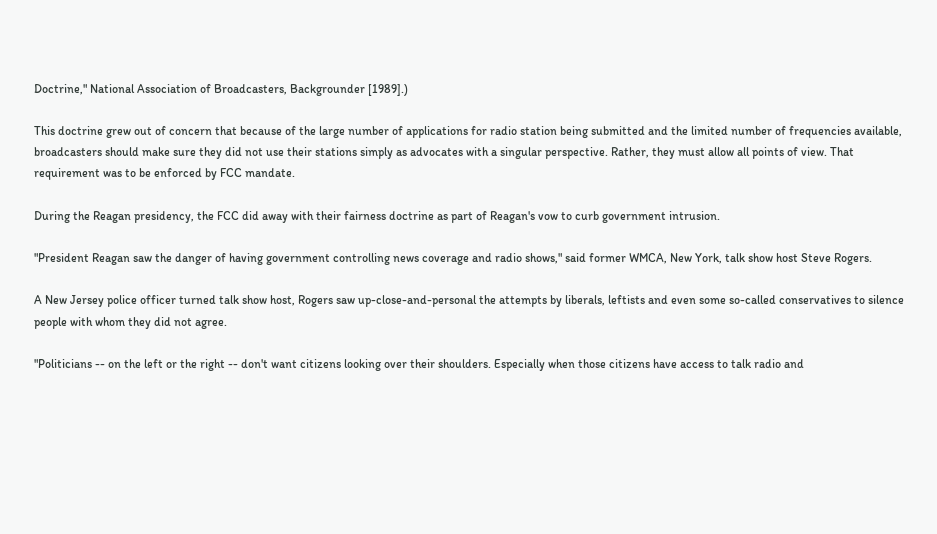Doctrine," National Association of Broadcasters, Backgrounder [1989].)

This doctrine grew out of concern that because of the large number of applications for radio station being submitted and the limited number of frequencies available, broadcasters should make sure they did not use their stations simply as advocates with a singular perspective. Rather, they must allow all points of view. That requirement was to be enforced by FCC mandate.

During the Reagan presidency, the FCC did away with their fairness doctrine as part of Reagan's vow to curb government intrusion.

"President Reagan saw the danger of having government controlling news coverage and radio shows," said former WMCA, New York, talk show host Steve Rogers.

A New Jersey police officer turned talk show host, Rogers saw up-close-and-personal the attempts by liberals, leftists and even some so-called conservatives to silence people with whom they did not agree.

"Politicians -- on the left or the right -- don't want citizens looking over their shoulders. Especially when those citizens have access to talk radio and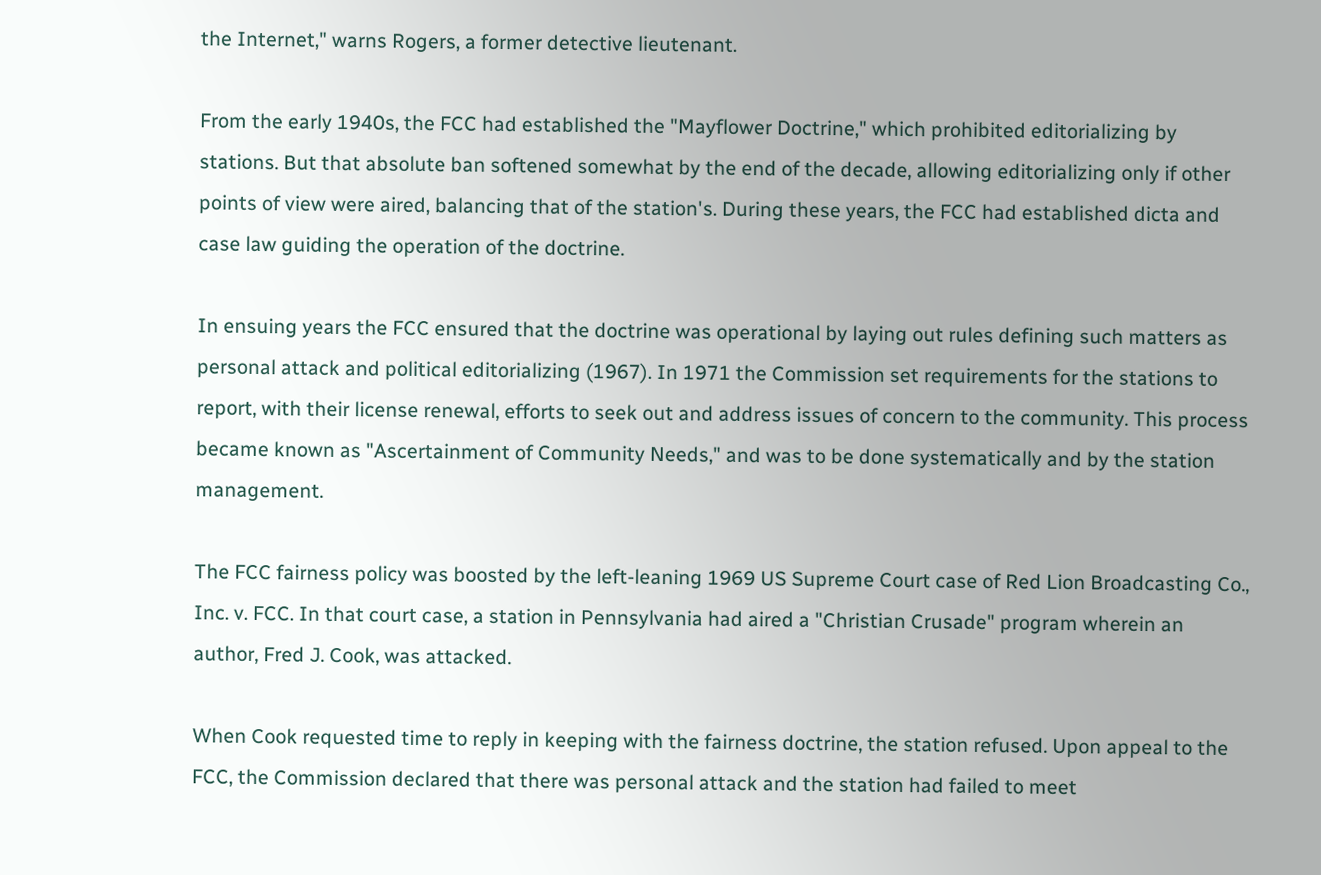the Internet," warns Rogers, a former detective lieutenant.

From the early 1940s, the FCC had established the "Mayflower Doctrine," which prohibited editorializing by stations. But that absolute ban softened somewhat by the end of the decade, allowing editorializing only if other points of view were aired, balancing that of the station's. During these years, the FCC had established dicta and case law guiding the operation of the doctrine.

In ensuing years the FCC ensured that the doctrine was operational by laying out rules defining such matters as personal attack and political editorializing (1967). In 1971 the Commission set requirements for the stations to report, with their license renewal, efforts to seek out and address issues of concern to the community. This process became known as "Ascertainment of Community Needs," and was to be done systematically and by the station management.

The FCC fairness policy was boosted by the left-leaning 1969 US Supreme Court case of Red Lion Broadcasting Co., Inc. v. FCC. In that court case, a station in Pennsylvania had aired a "Christian Crusade" program wherein an author, Fred J. Cook, was attacked.

When Cook requested time to reply in keeping with the fairness doctrine, the station refused. Upon appeal to the FCC, the Commission declared that there was personal attack and the station had failed to meet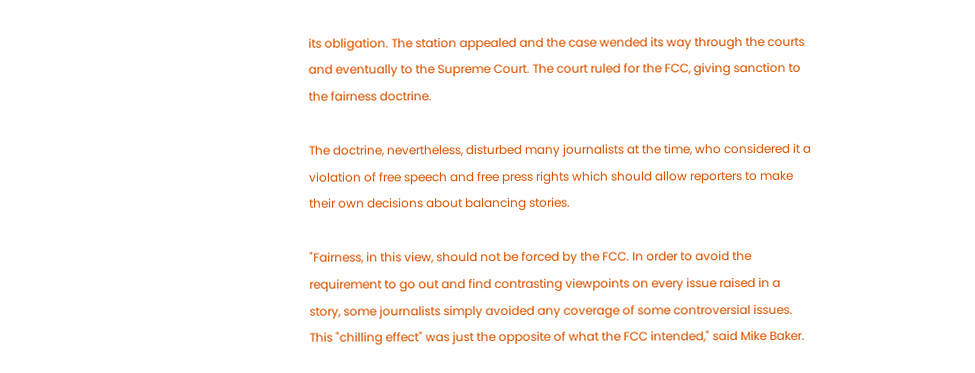its obligation. The station appealed and the case wended its way through the courts and eventually to the Supreme Court. The court ruled for the FCC, giving sanction to the fairness doctrine.

The doctrine, nevertheless, disturbed many journalists at the time, who considered it a violation of free speech and free press rights which should allow reporters to make their own decisions about balancing stories.

"Fairness, in this view, should not be forced by the FCC. In order to avoid the requirement to go out and find contrasting viewpoints on every issue raised in a story, some journalists simply avoided any coverage of some controversial issues. This "chilling effect" was just the opposite of what the FCC intended," said Mike Baker.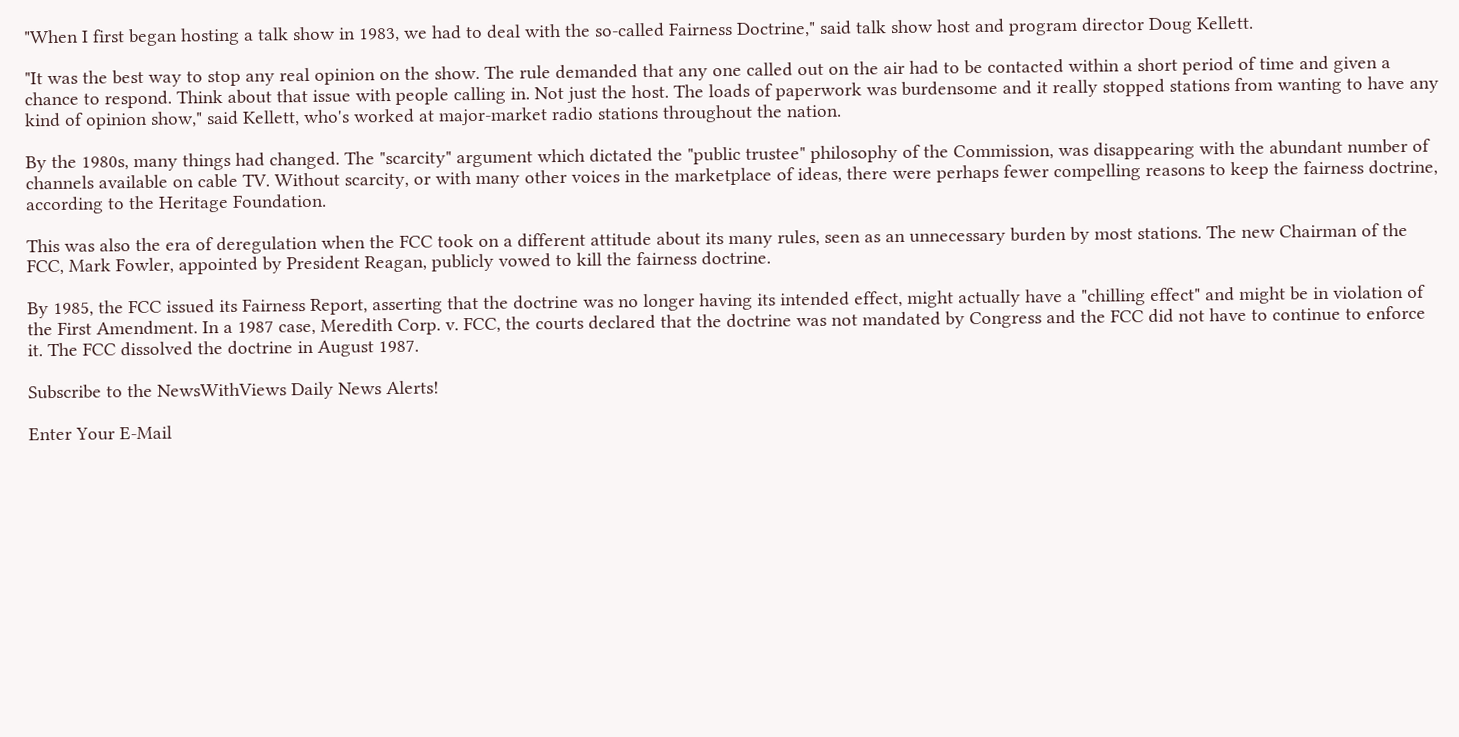"When I first began hosting a talk show in 1983, we had to deal with the so-called Fairness Doctrine," said talk show host and program director Doug Kellett.

"It was the best way to stop any real opinion on the show. The rule demanded that any one called out on the air had to be contacted within a short period of time and given a chance to respond. Think about that issue with people calling in. Not just the host. The loads of paperwork was burdensome and it really stopped stations from wanting to have any kind of opinion show," said Kellett, who's worked at major-market radio stations throughout the nation.

By the 1980s, many things had changed. The "scarcity" argument which dictated the "public trustee" philosophy of the Commission, was disappearing with the abundant number of channels available on cable TV. Without scarcity, or with many other voices in the marketplace of ideas, there were perhaps fewer compelling reasons to keep the fairness doctrine, according to the Heritage Foundation.

This was also the era of deregulation when the FCC took on a different attitude about its many rules, seen as an unnecessary burden by most stations. The new Chairman of the FCC, Mark Fowler, appointed by President Reagan, publicly vowed to kill the fairness doctrine.

By 1985, the FCC issued its Fairness Report, asserting that the doctrine was no longer having its intended effect, might actually have a "chilling effect" and might be in violation of the First Amendment. In a 1987 case, Meredith Corp. v. FCC, the courts declared that the doctrine was not mandated by Congress and the FCC did not have to continue to enforce it. The FCC dissolved the doctrine in August 1987.

Subscribe to the NewsWithViews Daily News Alerts!

Enter Your E-Mail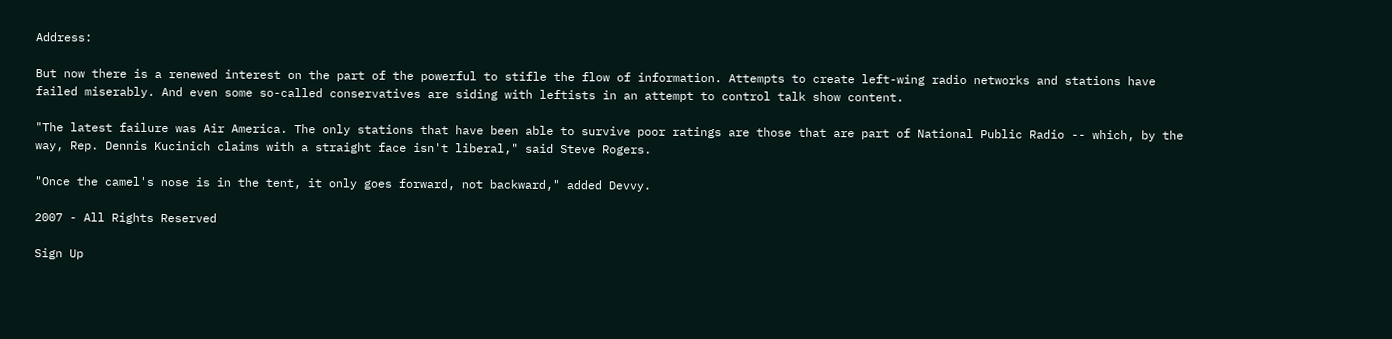Address:

But now there is a renewed interest on the part of the powerful to stifle the flow of information. Attempts to create left-wing radio networks and stations have failed miserably. And even some so-called conservatives are siding with leftists in an attempt to control talk show content.

"The latest failure was Air America. The only stations that have been able to survive poor ratings are those that are part of National Public Radio -- which, by the way, Rep. Dennis Kucinich claims with a straight face isn't liberal," said Steve Rogers.

"Once the camel's nose is in the tent, it only goes forward, not backward," added Devvy.

2007 - All Rights Reserved

Sign Up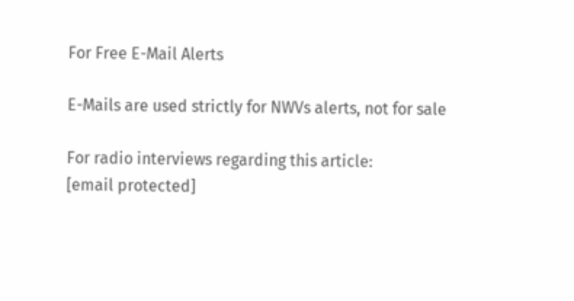For Free E-Mail Alerts

E-Mails are used strictly for NWVs alerts, not for sale

For radio interviews regarding this article:
[email protected]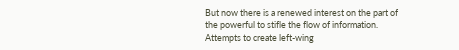But now there is a renewed interest on the part of the powerful to stifle the flow of information. Attempts to create left-wing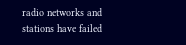radio networks and stations have failed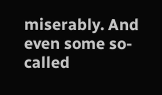miserably. And even some so-called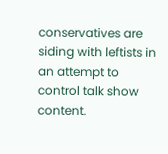conservatives are siding with leftists in an attempt to control talk show content.